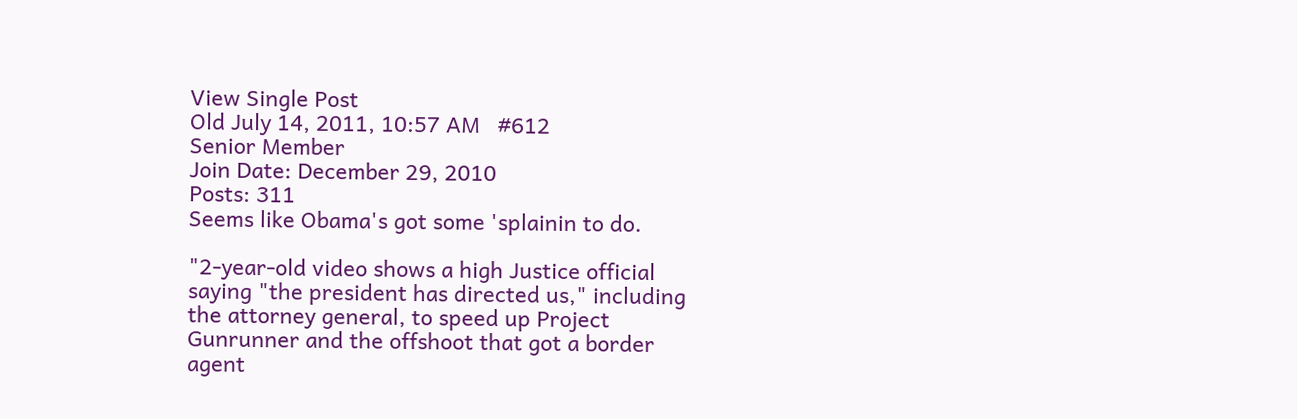View Single Post
Old July 14, 2011, 10:57 AM   #612
Senior Member
Join Date: December 29, 2010
Posts: 311
Seems like Obama's got some 'splainin to do.

"2-year-old video shows a high Justice official saying "the president has directed us," including the attorney general, to speed up Project Gunrunner and the offshoot that got a border agent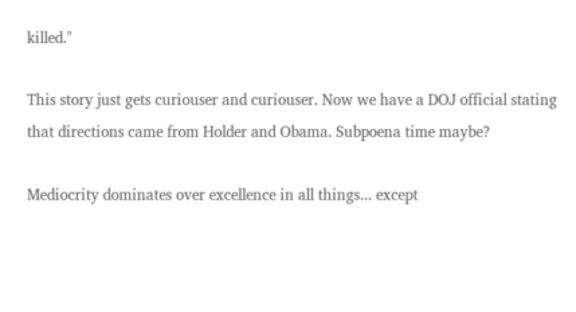killed."

This story just gets curiouser and curiouser. Now we have a DOJ official stating that directions came from Holder and Obama. Subpoena time maybe?

Mediocrity dominates over excellence in all things... except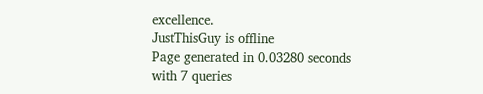excellence.
JustThisGuy is offline
Page generated in 0.03280 seconds with 7 queries